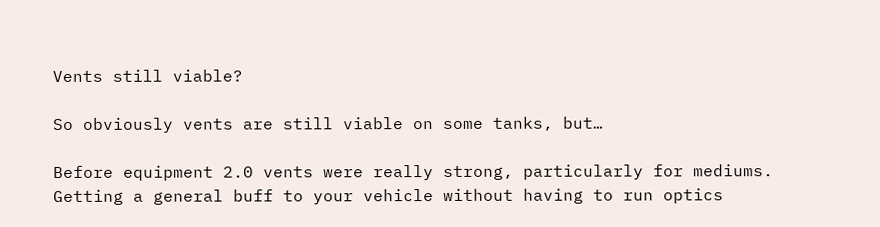Vents still viable?

So obviously vents are still viable on some tanks, but…

Before equipment 2.0 vents were really strong, particularly for mediums. Getting a general buff to your vehicle without having to run optics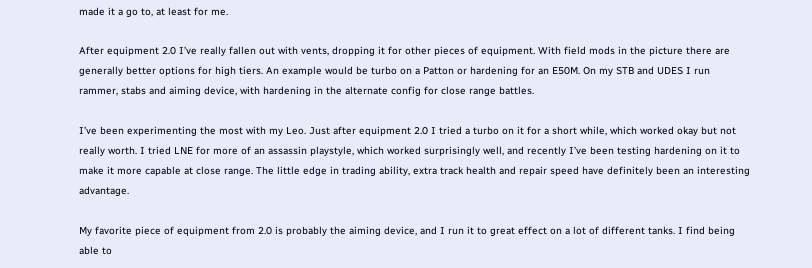made it a go to, at least for me.

After equipment 2.0 I’ve really fallen out with vents, dropping it for other pieces of equipment. With field mods in the picture there are generally better options for high tiers. An example would be turbo on a Patton or hardening for an E50M. On my STB and UDES I run rammer, stabs and aiming device, with hardening in the alternate config for close range battles.

I’ve been experimenting the most with my Leo. Just after equipment 2.0 I tried a turbo on it for a short while, which worked okay but not really worth. I tried LNE for more of an assassin playstyle, which worked surprisingly well, and recently I’ve been testing hardening on it to make it more capable at close range. The little edge in trading ability, extra track health and repair speed have definitely been an interesting advantage.

My favorite piece of equipment from 2.0 is probably the aiming device, and I run it to great effect on a lot of different tanks. I find being able to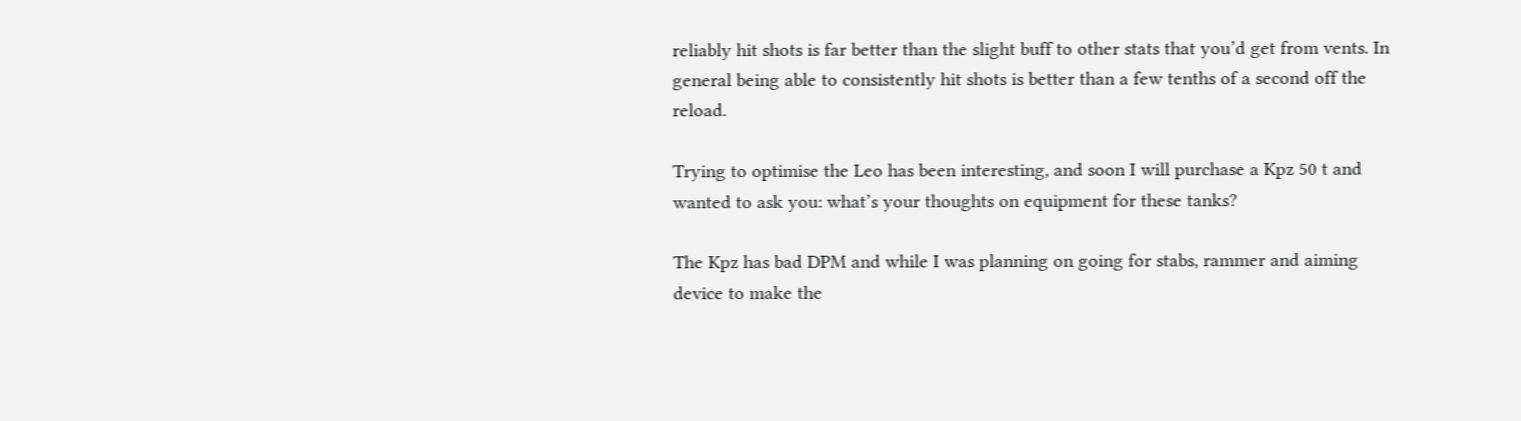reliably hit shots is far better than the slight buff to other stats that you’d get from vents. In general being able to consistently hit shots is better than a few tenths of a second off the reload.

Trying to optimise the Leo has been interesting, and soon I will purchase a Kpz 50 t and wanted to ask you: what’s your thoughts on equipment for these tanks?

The Kpz has bad DPM and while I was planning on going for stabs, rammer and aiming device to make the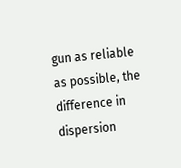gun as reliable as possible, the difference in dispersion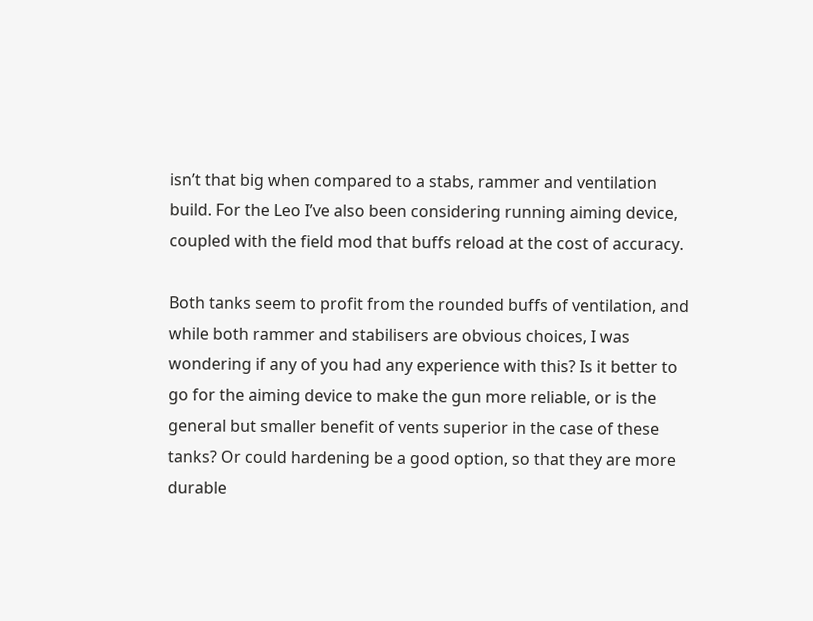isn’t that big when compared to a stabs, rammer and ventilation build. For the Leo I’ve also been considering running aiming device, coupled with the field mod that buffs reload at the cost of accuracy.

Both tanks seem to profit from the rounded buffs of ventilation, and while both rammer and stabilisers are obvious choices, I was wondering if any of you had any experience with this? Is it better to go for the aiming device to make the gun more reliable, or is the general but smaller benefit of vents superior in the case of these tanks? Or could hardening be a good option, so that they are more durable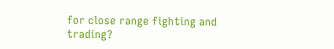for close range fighting and trading?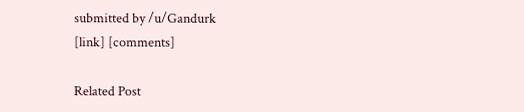submitted by /u/Gandurk
[link] [comments]

Related Post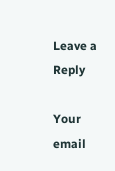Leave a Reply

Your email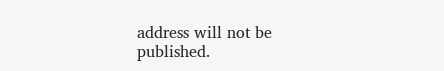address will not be published.